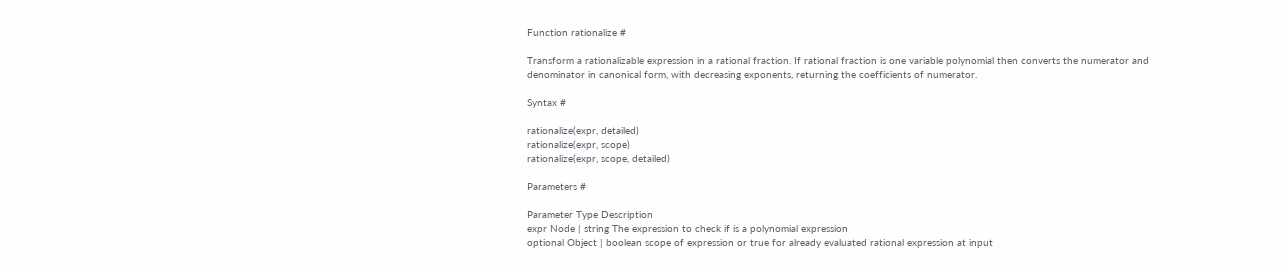Function rationalize #

Transform a rationalizable expression in a rational fraction. If rational fraction is one variable polynomial then converts the numerator and denominator in canonical form, with decreasing exponents, returning the coefficients of numerator.

Syntax #

rationalize(expr, detailed)
rationalize(expr, scope)
rationalize(expr, scope, detailed)

Parameters #

Parameter Type Description
expr Node | string The expression to check if is a polynomial expression
optional Object | boolean scope of expression or true for already evaluated rational expression at input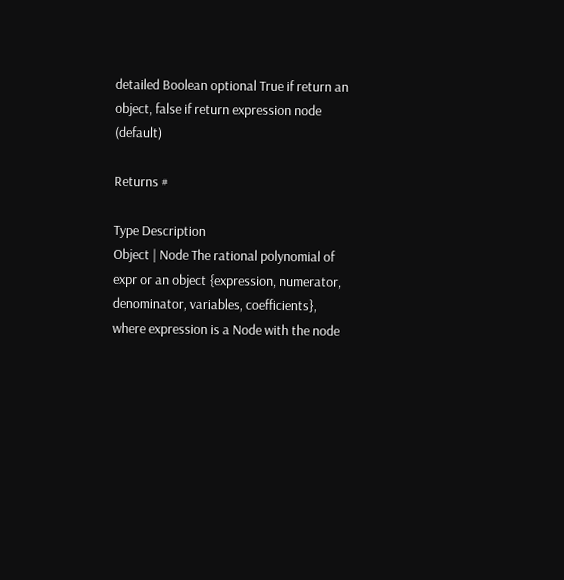detailed Boolean optional True if return an object, false if return expression node (default)

Returns #

Type Description
Object | Node The rational polynomial of expr or an object {expression, numerator, denominator, variables, coefficients}, where expression is a Node with the node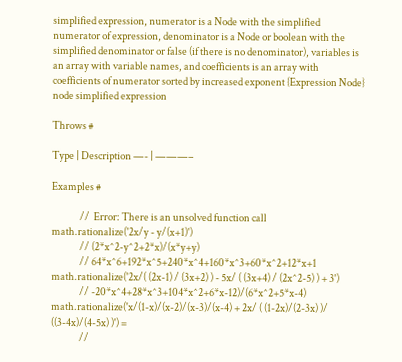simplified expression, numerator is a Node with the simplified numerator of expression, denominator is a Node or boolean with the simplified denominator or false (if there is no denominator), variables is an array with variable names, and coefficients is an array with coefficients of numerator sorted by increased exponent {Expression Node} node simplified expression

Throws #

Type | Description —- | ———–

Examples #

              //  Error: There is an unsolved function call
math.rationalize('2x/y - y/(x+1)')
              // (2*x^2-y^2+2*x)/(x*y+y)
              // 64*x^6+192*x^5+240*x^4+160*x^3+60*x^2+12*x+1
math.rationalize('2x/( (2x-1) / (3x+2) ) - 5x/ ( (3x+4) / (2x^2-5) ) + 3')
              // -20*x^4+28*x^3+104*x^2+6*x-12)/(6*x^2+5*x-4)
math.rationalize('x/(1-x)/(x-2)/(x-3)/(x-4) + 2x/ ( (1-2x)/(2-3x) )/ ((3-4x)/(4-5x) )') =
              //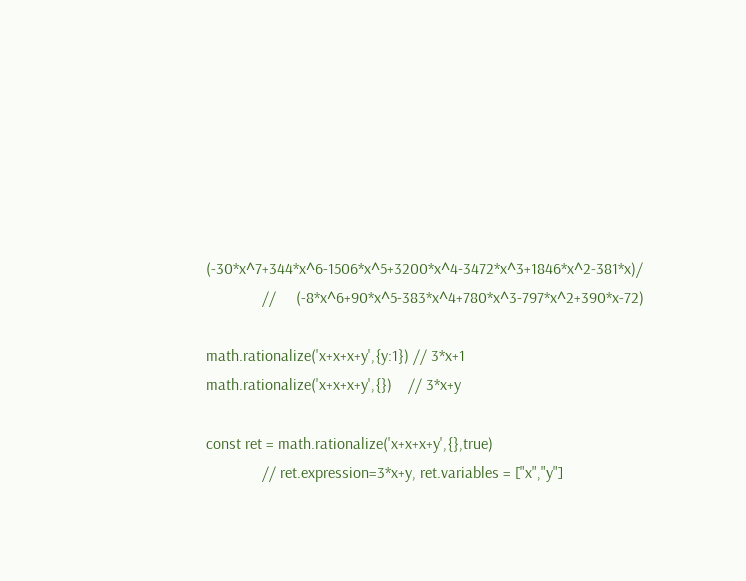(-30*x^7+344*x^6-1506*x^5+3200*x^4-3472*x^3+1846*x^2-381*x)/
              //     (-8*x^6+90*x^5-383*x^4+780*x^3-797*x^2+390*x-72)

math.rationalize('x+x+x+y',{y:1}) // 3*x+1
math.rationalize('x+x+x+y',{})    // 3*x+y

const ret = math.rationalize('x+x+x+y',{},true)
              // ret.expression=3*x+y, ret.variables = ["x","y"]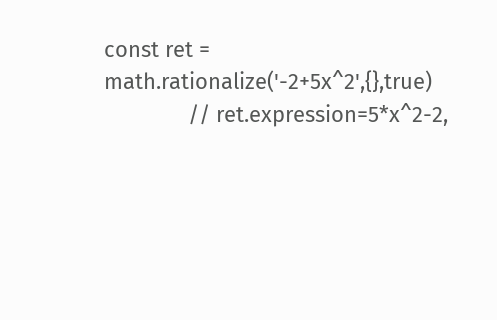const ret = math.rationalize('-2+5x^2',{},true)
              // ret.expression=5*x^2-2,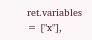ret.variables = ["x"],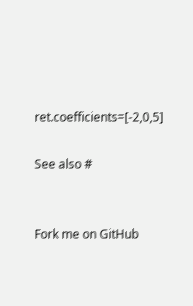ret.coefficients=[-2,0,5]

See also #


Fork me on GitHub